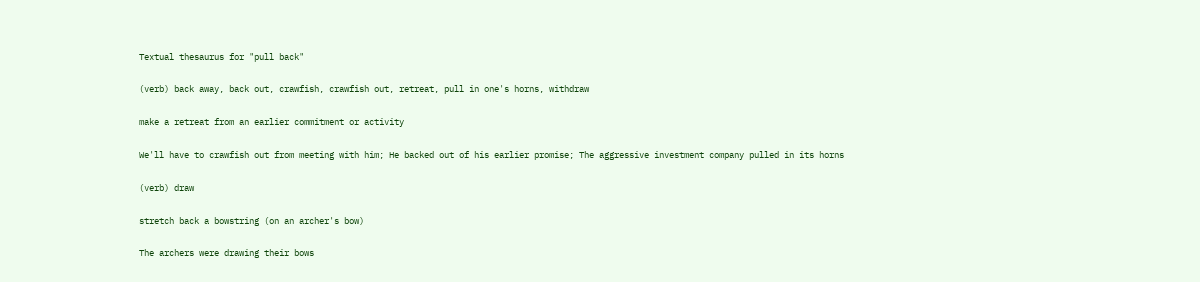Textual thesaurus for "pull back"

(verb) back away, back out, crawfish, crawfish out, retreat, pull in one's horns, withdraw

make a retreat from an earlier commitment or activity

We'll have to crawfish out from meeting with him; He backed out of his earlier promise; The aggressive investment company pulled in its horns

(verb) draw

stretch back a bowstring (on an archer's bow)

The archers were drawing their bows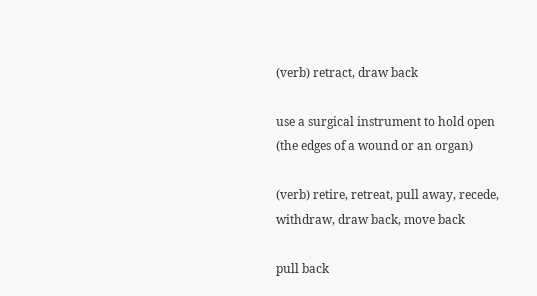(verb) retract, draw back

use a surgical instrument to hold open (the edges of a wound or an organ)

(verb) retire, retreat, pull away, recede, withdraw, draw back, move back

pull back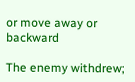or move away or backward

The enemy withdrew;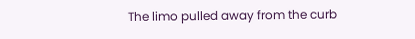The limo pulled away from the curb